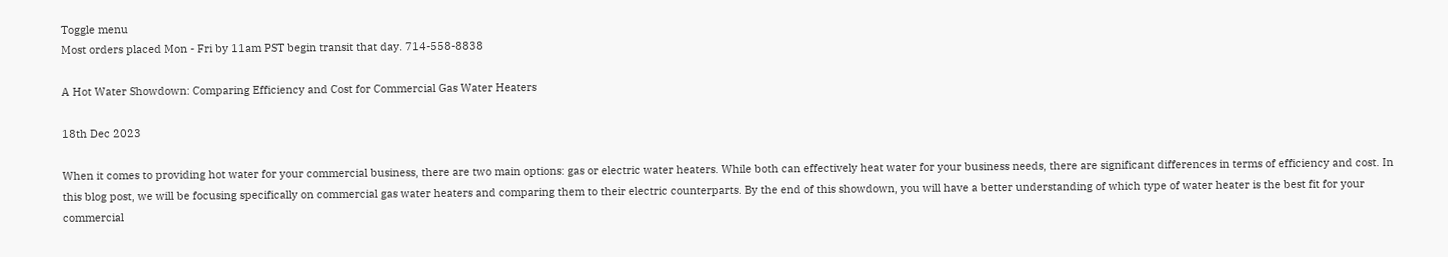Toggle menu
Most orders placed Mon - Fri by 11am PST begin transit that day. 714-558-8838

A Hot Water Showdown: Comparing Efficiency and Cost for Commercial Gas Water Heaters

18th Dec 2023

When it comes to providing hot water for your commercial business, there are two main options: gas or electric water heaters. While both can effectively heat water for your business needs, there are significant differences in terms of efficiency and cost. In this blog post, we will be focusing specifically on commercial gas water heaters and comparing them to their electric counterparts. By the end of this showdown, you will have a better understanding of which type of water heater is the best fit for your commercial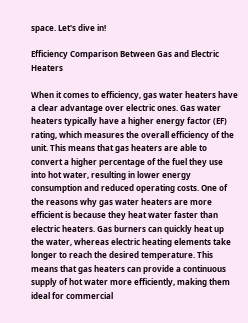space. Let's dive in!

Efficiency Comparison Between Gas and Electric Heaters

When it comes to efficiency, gas water heaters have a clear advantage over electric ones. Gas water heaters typically have a higher energy factor (EF) rating, which measures the overall efficiency of the unit. This means that gas heaters are able to convert a higher percentage of the fuel they use into hot water, resulting in lower energy consumption and reduced operating costs. One of the reasons why gas water heaters are more efficient is because they heat water faster than electric heaters. Gas burners can quickly heat up the water, whereas electric heating elements take longer to reach the desired temperature. This means that gas heaters can provide a continuous supply of hot water more efficiently, making them ideal for commercial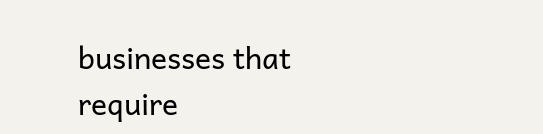businesses that require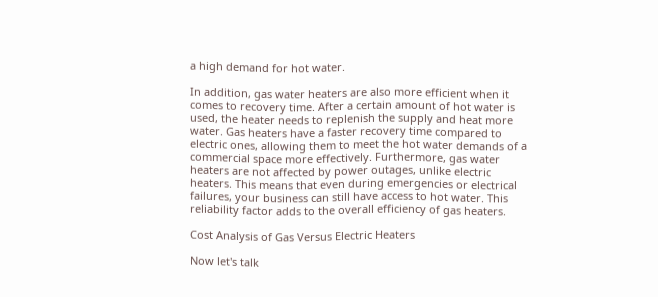a high demand for hot water.

In addition, gas water heaters are also more efficient when it comes to recovery time. After a certain amount of hot water is used, the heater needs to replenish the supply and heat more water. Gas heaters have a faster recovery time compared to electric ones, allowing them to meet the hot water demands of a commercial space more effectively. Furthermore, gas water heaters are not affected by power outages, unlike electric heaters. This means that even during emergencies or electrical failures, your business can still have access to hot water. This reliability factor adds to the overall efficiency of gas heaters.

Cost Analysis of Gas Versus Electric Heaters

Now let's talk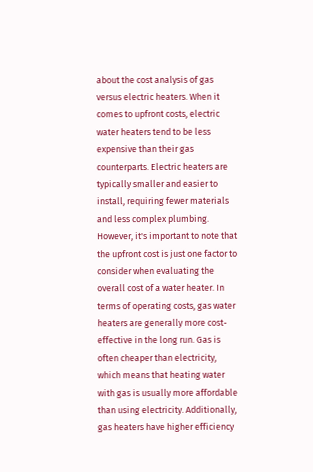about the cost analysis of gas versus electric heaters. When it comes to upfront costs, electric water heaters tend to be less expensive than their gas counterparts. Electric heaters are typically smaller and easier to install, requiring fewer materials and less complex plumbing. However, it's important to note that the upfront cost is just one factor to consider when evaluating the overall cost of a water heater. In terms of operating costs, gas water heaters are generally more cost-effective in the long run. Gas is often cheaper than electricity, which means that heating water with gas is usually more affordable than using electricity. Additionally, gas heaters have higher efficiency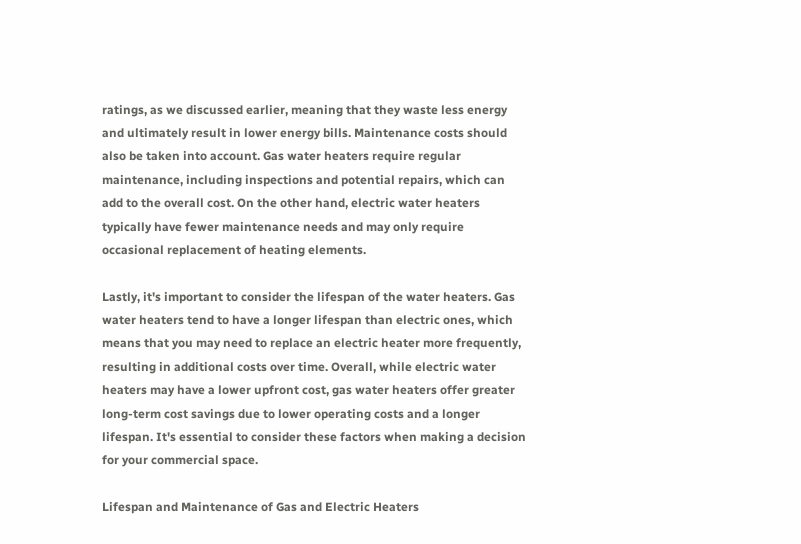ratings, as we discussed earlier, meaning that they waste less energy and ultimately result in lower energy bills. Maintenance costs should also be taken into account. Gas water heaters require regular maintenance, including inspections and potential repairs, which can add to the overall cost. On the other hand, electric water heaters typically have fewer maintenance needs and may only require occasional replacement of heating elements.

Lastly, it's important to consider the lifespan of the water heaters. Gas water heaters tend to have a longer lifespan than electric ones, which means that you may need to replace an electric heater more frequently, resulting in additional costs over time. Overall, while electric water heaters may have a lower upfront cost, gas water heaters offer greater long-term cost savings due to lower operating costs and a longer lifespan. It's essential to consider these factors when making a decision for your commercial space.

Lifespan and Maintenance of Gas and Electric Heaters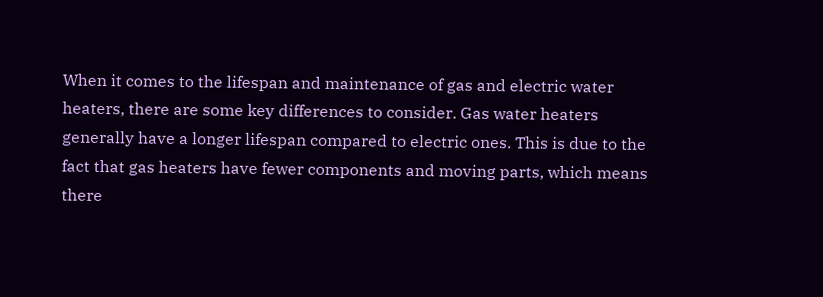When it comes to the lifespan and maintenance of gas and electric water heaters, there are some key differences to consider. Gas water heaters generally have a longer lifespan compared to electric ones. This is due to the fact that gas heaters have fewer components and moving parts, which means there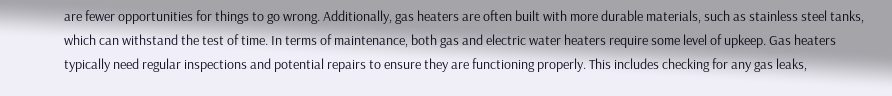are fewer opportunities for things to go wrong. Additionally, gas heaters are often built with more durable materials, such as stainless steel tanks, which can withstand the test of time. In terms of maintenance, both gas and electric water heaters require some level of upkeep. Gas heaters typically need regular inspections and potential repairs to ensure they are functioning properly. This includes checking for any gas leaks,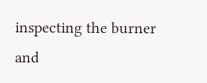inspecting the burner and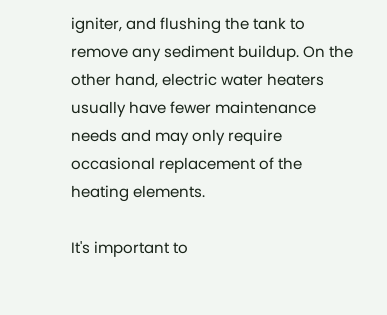igniter, and flushing the tank to remove any sediment buildup. On the other hand, electric water heaters usually have fewer maintenance needs and may only require occasional replacement of the heating elements.

It's important to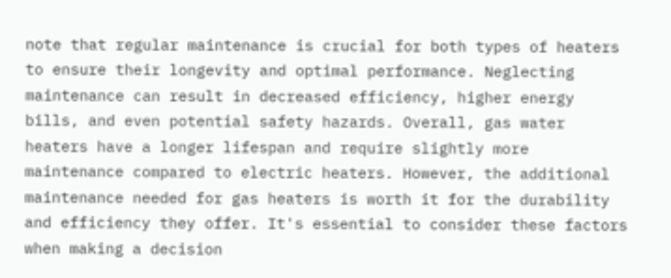note that regular maintenance is crucial for both types of heaters to ensure their longevity and optimal performance. Neglecting maintenance can result in decreased efficiency, higher energy bills, and even potential safety hazards. Overall, gas water heaters have a longer lifespan and require slightly more maintenance compared to electric heaters. However, the additional maintenance needed for gas heaters is worth it for the durability and efficiency they offer. It's essential to consider these factors when making a decision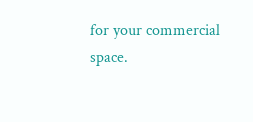for your commercial space.